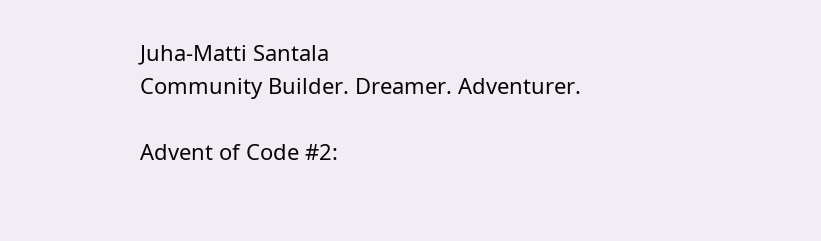Juha-Matti Santala
Community Builder. Dreamer. Adventurer.

Advent of Code #2: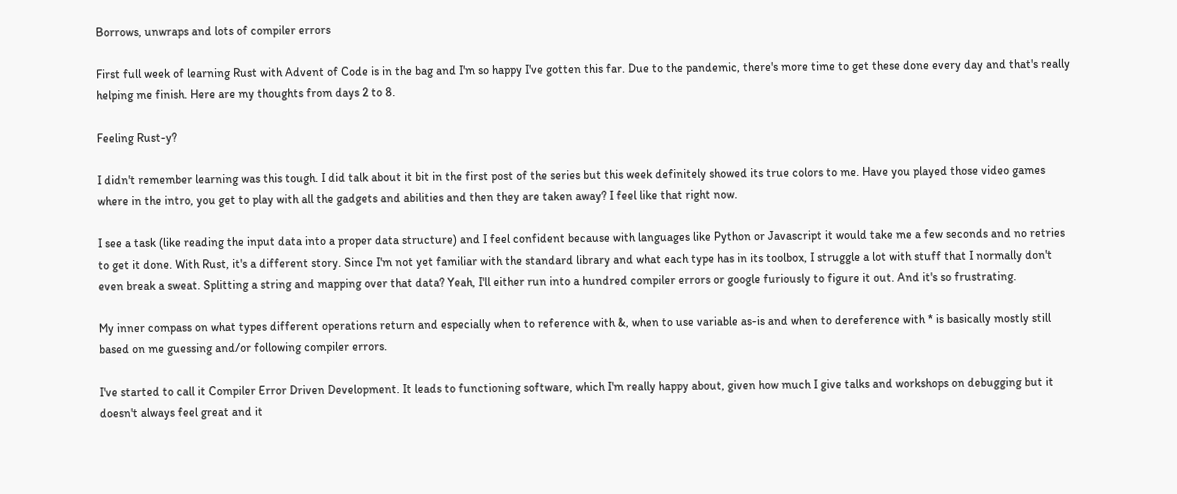Borrows, unwraps and lots of compiler errors

First full week of learning Rust with Advent of Code is in the bag and I'm so happy I've gotten this far. Due to the pandemic, there's more time to get these done every day and that's really helping me finish. Here are my thoughts from days 2 to 8.

Feeling Rust-y?

I didn't remember learning was this tough. I did talk about it bit in the first post of the series but this week definitely showed its true colors to me. Have you played those video games where in the intro, you get to play with all the gadgets and abilities and then they are taken away? I feel like that right now.

I see a task (like reading the input data into a proper data structure) and I feel confident because with languages like Python or Javascript it would take me a few seconds and no retries to get it done. With Rust, it's a different story. Since I'm not yet familiar with the standard library and what each type has in its toolbox, I struggle a lot with stuff that I normally don't even break a sweat. Splitting a string and mapping over that data? Yeah, I'll either run into a hundred compiler errors or google furiously to figure it out. And it's so frustrating.

My inner compass on what types different operations return and especially when to reference with &, when to use variable as-is and when to dereference with * is basically mostly still based on me guessing and/or following compiler errors.

I've started to call it Compiler Error Driven Development. It leads to functioning software, which I'm really happy about, given how much I give talks and workshops on debugging but it doesn't always feel great and it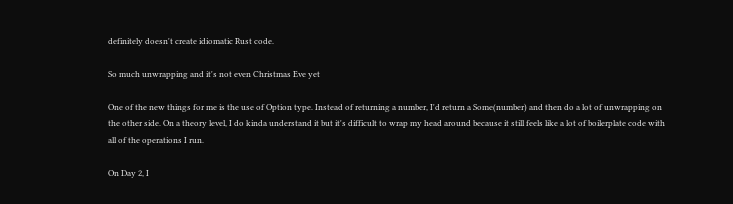definitely doesn't create idiomatic Rust code.

So much unwrapping and it's not even Christmas Eve yet

One of the new things for me is the use of Option type. Instead of returning a number, I'd return a Some(number) and then do a lot of unwrapping on the other side. On a theory level, I do kinda understand it but it's difficult to wrap my head around because it still feels like a lot of boilerplate code with all of the operations I run.

On Day 2, I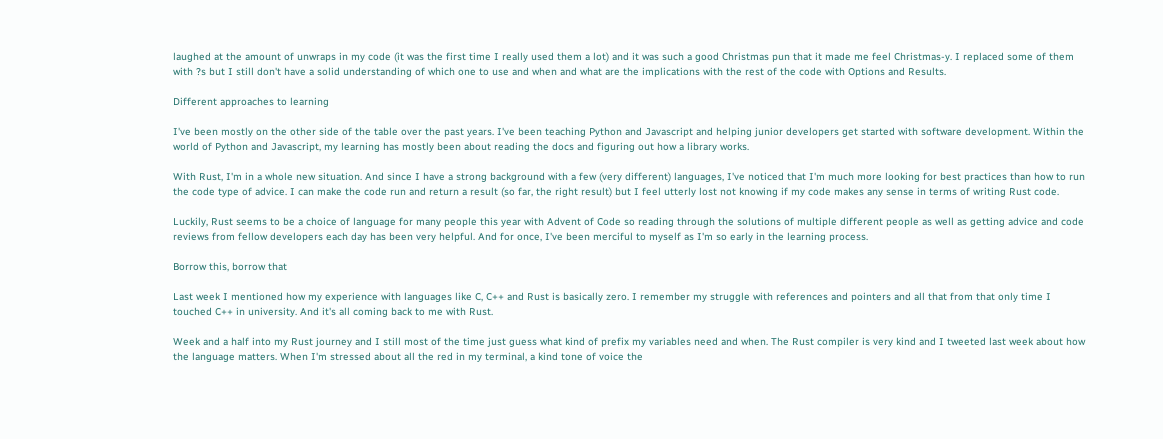laughed at the amount of unwraps in my code (it was the first time I really used them a lot) and it was such a good Christmas pun that it made me feel Christmas-y. I replaced some of them with ?s but I still don't have a solid understanding of which one to use and when and what are the implications with the rest of the code with Options and Results.

Different approaches to learning

I've been mostly on the other side of the table over the past years. I've been teaching Python and Javascript and helping junior developers get started with software development. Within the world of Python and Javascript, my learning has mostly been about reading the docs and figuring out how a library works.

With Rust, I'm in a whole new situation. And since I have a strong background with a few (very different) languages, I've noticed that I'm much more looking for best practices than how to run the code type of advice. I can make the code run and return a result (so far, the right result) but I feel utterly lost not knowing if my code makes any sense in terms of writing Rust code.

Luckily, Rust seems to be a choice of language for many people this year with Advent of Code so reading through the solutions of multiple different people as well as getting advice and code reviews from fellow developers each day has been very helpful. And for once, I've been merciful to myself as I'm so early in the learning process.

Borrow this, borrow that

Last week I mentioned how my experience with languages like C, C++ and Rust is basically zero. I remember my struggle with references and pointers and all that from that only time I touched C++ in university. And it's all coming back to me with Rust.

Week and a half into my Rust journey and I still most of the time just guess what kind of prefix my variables need and when. The Rust compiler is very kind and I tweeted last week about how the language matters. When I'm stressed about all the red in my terminal, a kind tone of voice the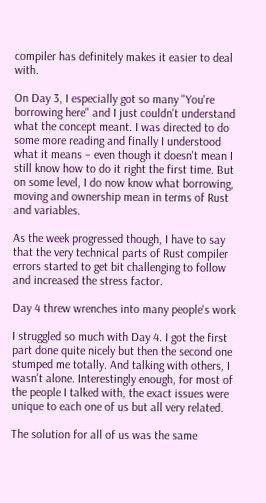compiler has definitely makes it easier to deal with.

On Day 3, I especially got so many "You're borrowing here" and I just couldn't understand what the concept meant. I was directed to do some more reading and finally I understood what it means – even though it doesn't mean I still know how to do it right the first time. But on some level, I do now know what borrowing, moving and ownership mean in terms of Rust and variables.

As the week progressed though, I have to say that the very technical parts of Rust compiler errors started to get bit challenging to follow and increased the stress factor.

Day 4 threw wrenches into many people's work

I struggled so much with Day 4. I got the first part done quite nicely but then the second one stumped me totally. And talking with others, I wasn't alone. Interestingly enough, for most of the people I talked with, the exact issues were unique to each one of us but all very related.

The solution for all of us was the same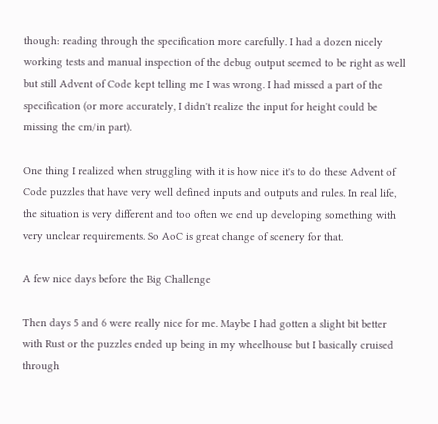though: reading through the specification more carefully. I had a dozen nicely working tests and manual inspection of the debug output seemed to be right as well but still Advent of Code kept telling me I was wrong. I had missed a part of the specification (or more accurately, I didn't realize the input for height could be missing the cm/in part).

One thing I realized when struggling with it is how nice it's to do these Advent of Code puzzles that have very well defined inputs and outputs and rules. In real life, the situation is very different and too often we end up developing something with very unclear requirements. So AoC is great change of scenery for that.

A few nice days before the Big Challenge

Then days 5 and 6 were really nice for me. Maybe I had gotten a slight bit better with Rust or the puzzles ended up being in my wheelhouse but I basically cruised through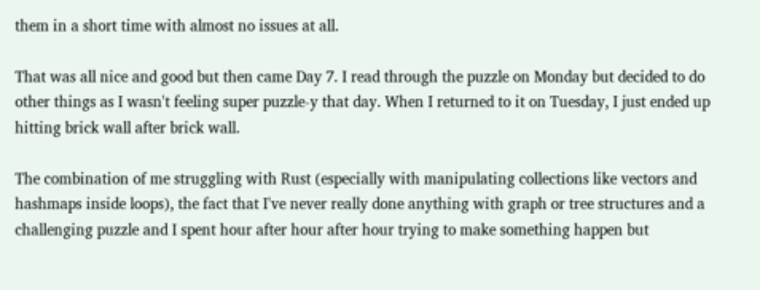them in a short time with almost no issues at all.

That was all nice and good but then came Day 7. I read through the puzzle on Monday but decided to do other things as I wasn't feeling super puzzle-y that day. When I returned to it on Tuesday, I just ended up hitting brick wall after brick wall.

The combination of me struggling with Rust (especially with manipulating collections like vectors and hashmaps inside loops), the fact that I've never really done anything with graph or tree structures and a challenging puzzle and I spent hour after hour after hour trying to make something happen but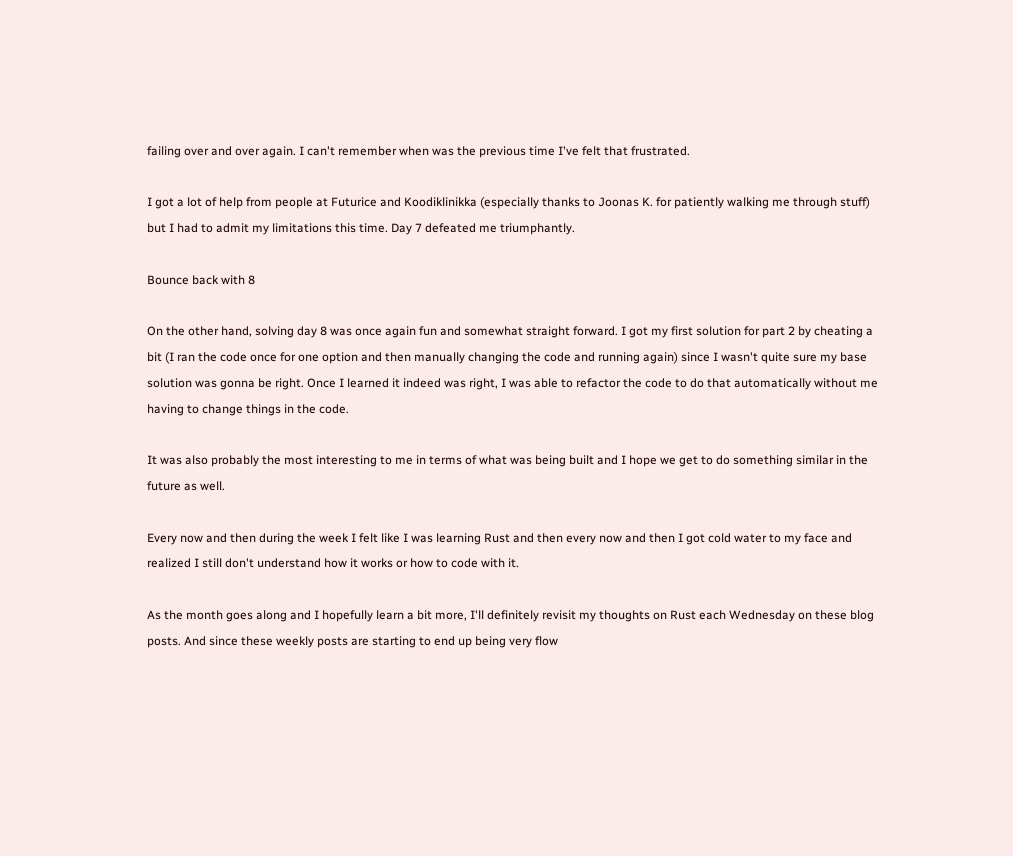failing over and over again. I can't remember when was the previous time I've felt that frustrated.

I got a lot of help from people at Futurice and Koodiklinikka (especially thanks to Joonas K. for patiently walking me through stuff) but I had to admit my limitations this time. Day 7 defeated me triumphantly.

Bounce back with 8

On the other hand, solving day 8 was once again fun and somewhat straight forward. I got my first solution for part 2 by cheating a bit (I ran the code once for one option and then manually changing the code and running again) since I wasn't quite sure my base solution was gonna be right. Once I learned it indeed was right, I was able to refactor the code to do that automatically without me having to change things in the code.

It was also probably the most interesting to me in terms of what was being built and I hope we get to do something similar in the future as well.

Every now and then during the week I felt like I was learning Rust and then every now and then I got cold water to my face and realized I still don't understand how it works or how to code with it.

As the month goes along and I hopefully learn a bit more, I'll definitely revisit my thoughts on Rust each Wednesday on these blog posts. And since these weekly posts are starting to end up being very flow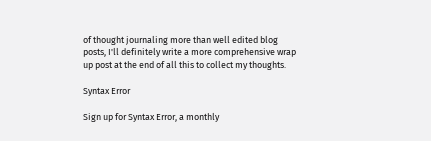of thought journaling more than well edited blog posts, I'll definitely write a more comprehensive wrap up post at the end of all this to collect my thoughts.

Syntax Error

Sign up for Syntax Error, a monthly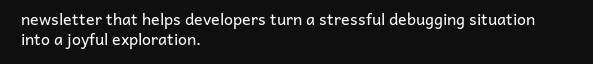newsletter that helps developers turn a stressful debugging situation into a joyful exploration.